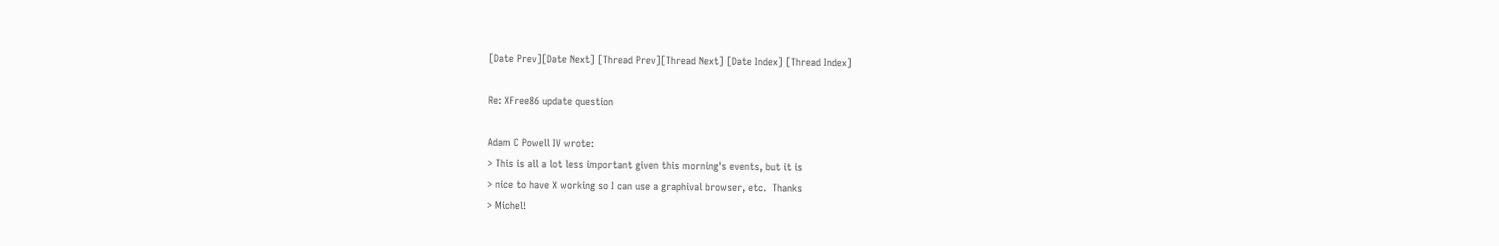[Date Prev][Date Next] [Thread Prev][Thread Next] [Date Index] [Thread Index]

Re: XFree86 update question

Adam C Powell IV wrote:
> This is all a lot less important given this morning's events, but it is
> nice to have X working so I can use a graphival browser, etc.  Thanks
> Michel!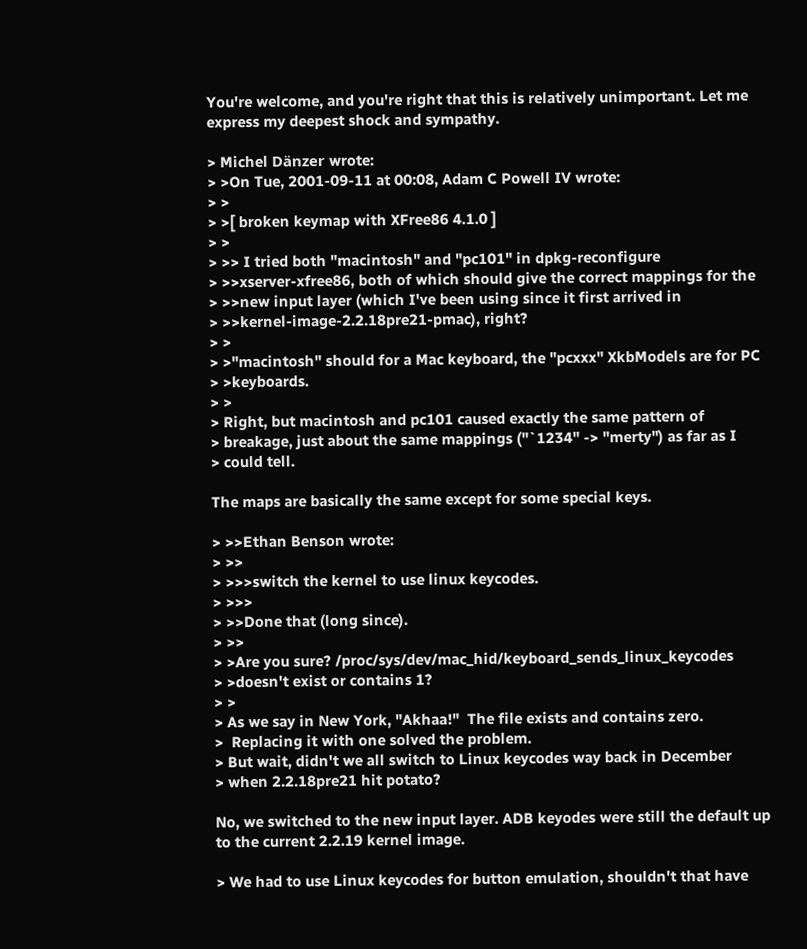You're welcome, and you're right that this is relatively unimportant. Let me
express my deepest shock and sympathy.

> Michel Dänzer wrote:
> >On Tue, 2001-09-11 at 00:08, Adam C Powell IV wrote:
> >
> >[ broken keymap with XFree86 4.1.0 ]
> >
> >> I tried both "macintosh" and "pc101" in dpkg-reconfigure
> >>xserver-xfree86, both of which should give the correct mappings for the
> >>new input layer (which I've been using since it first arrived in
> >>kernel-image-2.2.18pre21-pmac), right?
> >
> >"macintosh" should for a Mac keyboard, the "pcxxx" XkbModels are for PC
> >keyboards.
> >
> Right, but macintosh and pc101 caused exactly the same pattern of
> breakage, just about the same mappings ("`1234" -> "merty") as far as I
> could tell.

The maps are basically the same except for some special keys.

> >>Ethan Benson wrote:
> >>
> >>>switch the kernel to use linux keycodes.
> >>>
> >>Done that (long since).
> >>
> >Are you sure? /proc/sys/dev/mac_hid/keyboard_sends_linux_keycodes
> >doesn't exist or contains 1?
> >
> As we say in New York, "Akhaa!"  The file exists and contains zero.
>  Replacing it with one solved the problem.
> But wait, didn't we all switch to Linux keycodes way back in December
> when 2.2.18pre21 hit potato?

No, we switched to the new input layer. ADB keyodes were still the default up
to the current 2.2.19 kernel image.

> We had to use Linux keycodes for button emulation, shouldn't that have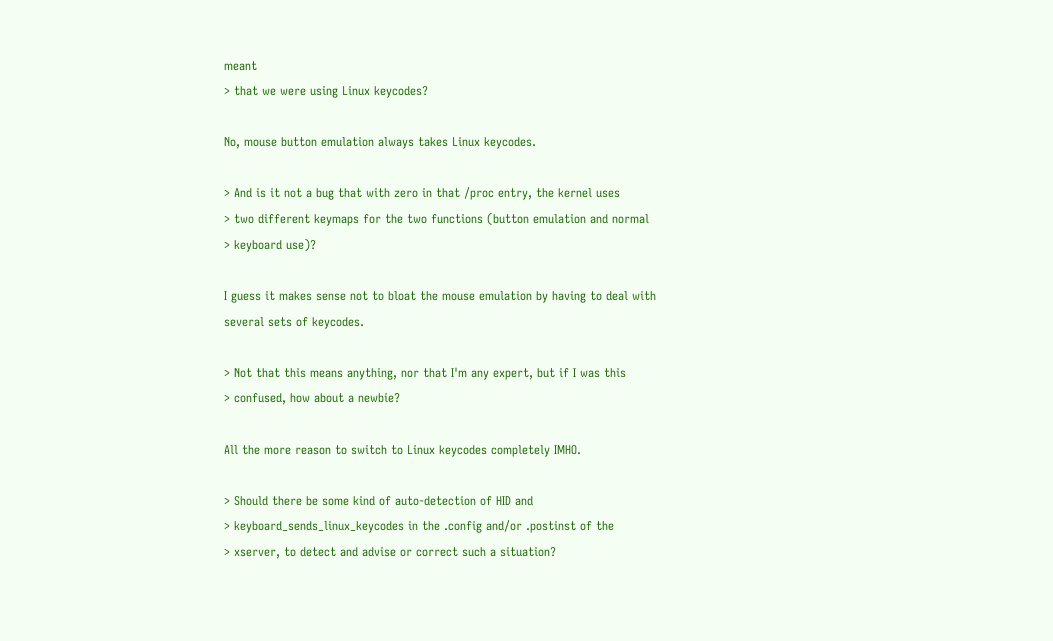meant
> that we were using Linux keycodes?

No, mouse button emulation always takes Linux keycodes.

> And is it not a bug that with zero in that /proc entry, the kernel uses
> two different keymaps for the two functions (button emulation and normal
> keyboard use)?

I guess it makes sense not to bloat the mouse emulation by having to deal with
several sets of keycodes.

> Not that this means anything, nor that I'm any expert, but if I was this
> confused, how about a newbie?

All the more reason to switch to Linux keycodes completely IMHO.

> Should there be some kind of auto-detection of HID and
> keyboard_sends_linux_keycodes in the .config and/or .postinst of the
> xserver, to detect and advise or correct such a situation?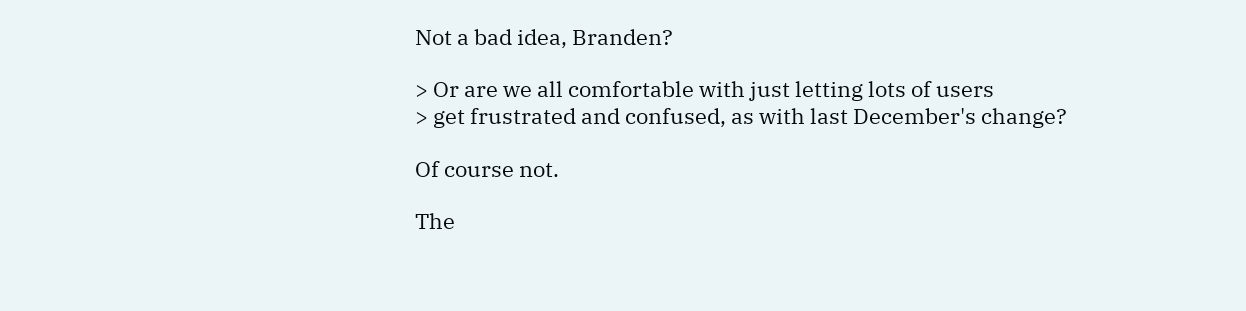Not a bad idea, Branden?

> Or are we all comfortable with just letting lots of users
> get frustrated and confused, as with last December's change?

Of course not.

The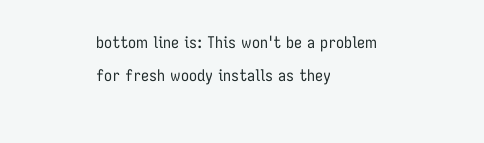bottom line is: This won't be a problem for fresh woody installs as they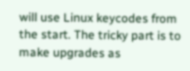will use Linux keycodes from the start. The tricky part is to make upgrades as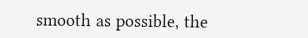smooth as possible, the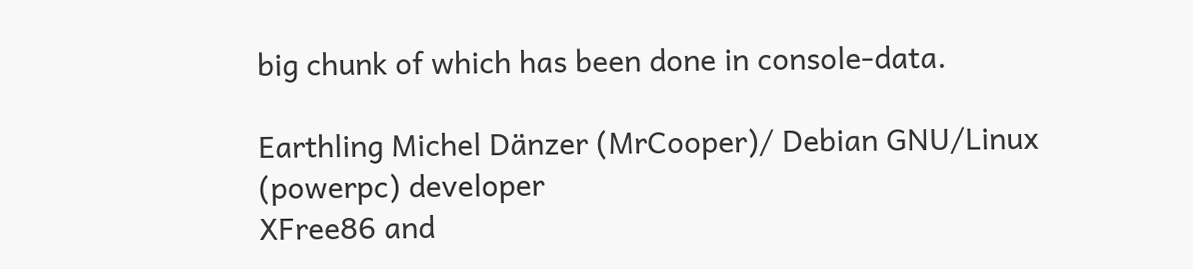big chunk of which has been done in console-data.

Earthling Michel Dänzer (MrCooper)/ Debian GNU/Linux (powerpc) developer
XFree86 and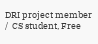DRI project member   /  CS student, Free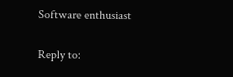Software enthusiast

Reply to: